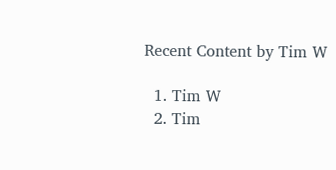Recent Content by Tim W

  1. Tim W
  2. Tim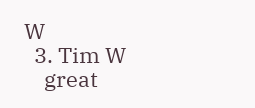W
  3. Tim W
    great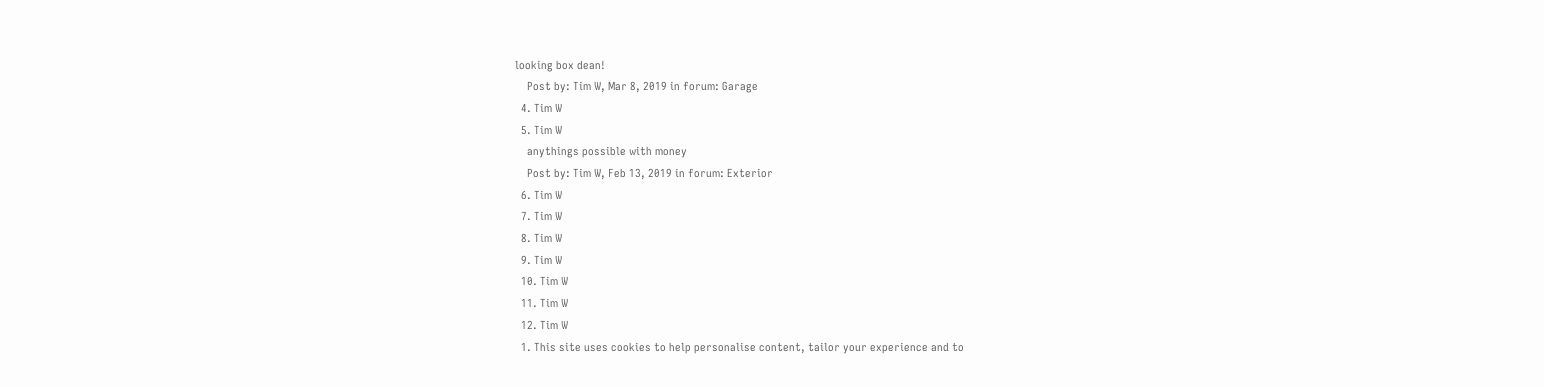looking box dean!
    Post by: Tim W, Mar 8, 2019 in forum: Garage
  4. Tim W
  5. Tim W
    anythings possible with money
    Post by: Tim W, Feb 13, 2019 in forum: Exterior
  6. Tim W
  7. Tim W
  8. Tim W
  9. Tim W
  10. Tim W
  11. Tim W
  12. Tim W
  1. This site uses cookies to help personalise content, tailor your experience and to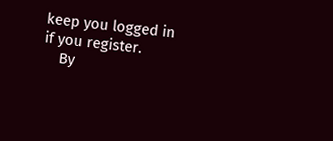keep you logged in if you register.
    By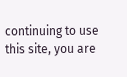continuing to use this site, you are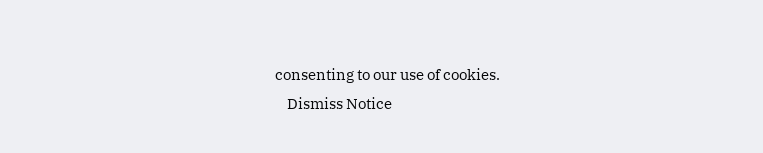consenting to our use of cookies.
    Dismiss Notice